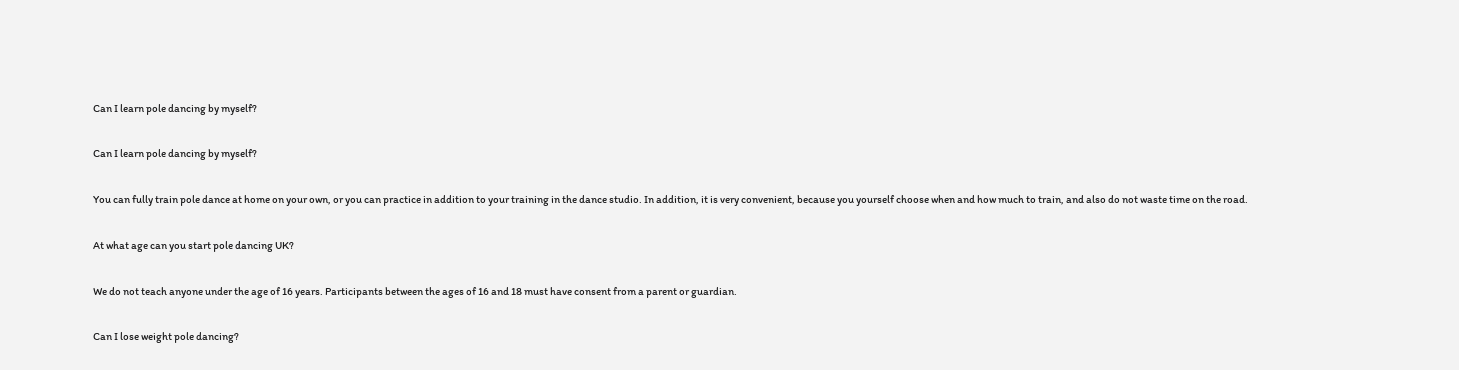Can I learn pole dancing by myself?

Can I learn pole dancing by myself?

You can fully train pole dance at home on your own, or you can practice in addition to your training in the dance studio. In addition, it is very convenient, because you yourself choose when and how much to train, and also do not waste time on the road.

At what age can you start pole dancing UK?

We do not teach anyone under the age of 16 years. Participants between the ages of 16 and 18 must have consent from a parent or guardian.

Can I lose weight pole dancing?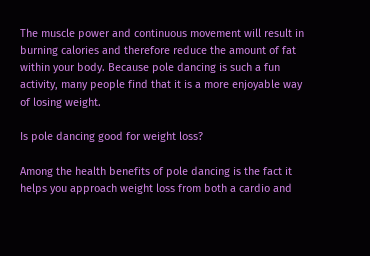The muscle power and continuous movement will result in burning calories and therefore reduce the amount of fat within your body. Because pole dancing is such a fun activity, many people find that it is a more enjoyable way of losing weight.

Is pole dancing good for weight loss?

Among the health benefits of pole dancing is the fact it helps you approach weight loss from both a cardio and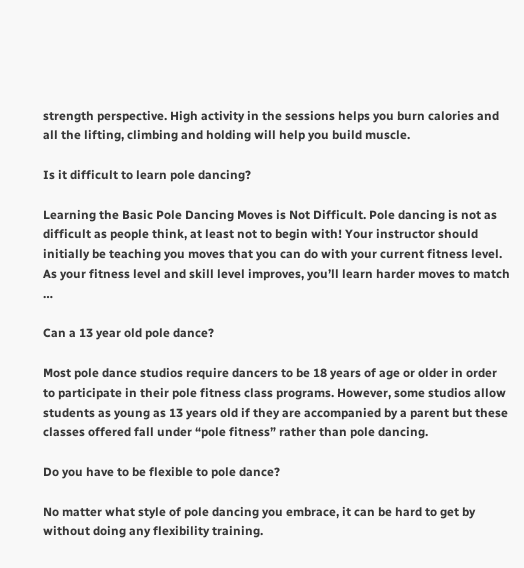strength perspective. High activity in the sessions helps you burn calories and all the lifting, climbing and holding will help you build muscle.

Is it difficult to learn pole dancing?

Learning the Basic Pole Dancing Moves is Not Difficult. Pole dancing is not as difficult as people think, at least not to begin with! Your instructor should initially be teaching you moves that you can do with your current fitness level. As your fitness level and skill level improves, you’ll learn harder moves to match …

Can a 13 year old pole dance?

Most pole dance studios require dancers to be 18 years of age or older in order to participate in their pole fitness class programs. However, some studios allow students as young as 13 years old if they are accompanied by a parent but these classes offered fall under “pole fitness” rather than pole dancing.

Do you have to be flexible to pole dance?

No matter what style of pole dancing you embrace, it can be hard to get by without doing any flexibility training.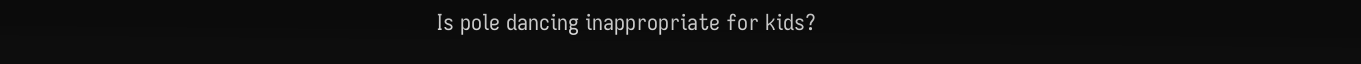Is pole dancing inappropriate for kids?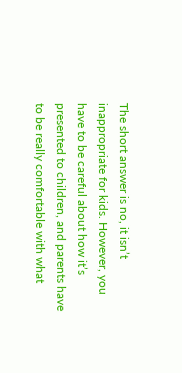The short answer is no, it isn’t inappropriate for kids. However, you have to be careful about how it’s presented to children, and parents have to be really comfortable with what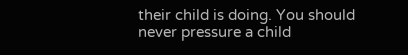their child is doing. You should never pressure a child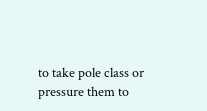to take pole class or pressure them to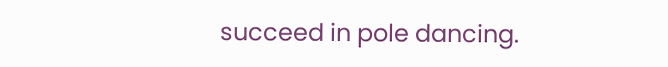succeed in pole dancing.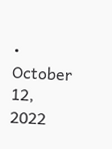• October 12, 2022